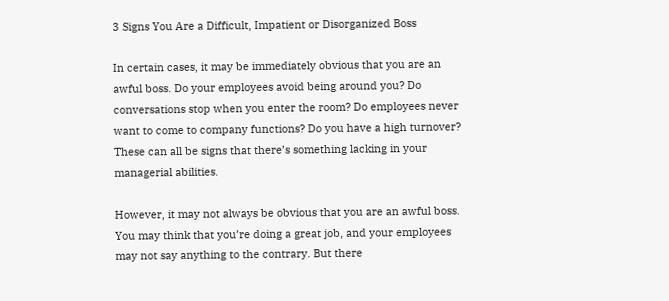3 Signs You Are a Difficult, Impatient or Disorganized Boss

In certain cases, it may be immediately obvious that you are an awful boss. Do your employees avoid being around you? Do conversations stop when you enter the room? Do employees never want to come to company functions? Do you have a high turnover? These can all be signs that there’s something lacking in your managerial abilities.

However, it may not always be obvious that you are an awful boss. You may think that you’re doing a great job, and your employees may not say anything to the contrary. But there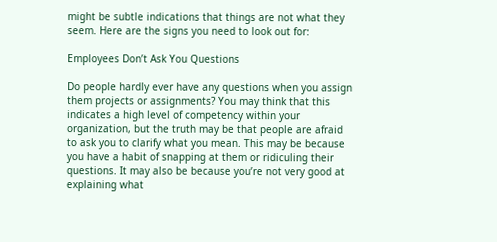might be subtle indications that things are not what they seem. Here are the signs you need to look out for:

Employees Don’t Ask You Questions

Do people hardly ever have any questions when you assign them projects or assignments? You may think that this indicates a high level of competency within your organization, but the truth may be that people are afraid to ask you to clarify what you mean. This may be because you have a habit of snapping at them or ridiculing their questions. It may also be because you’re not very good at explaining what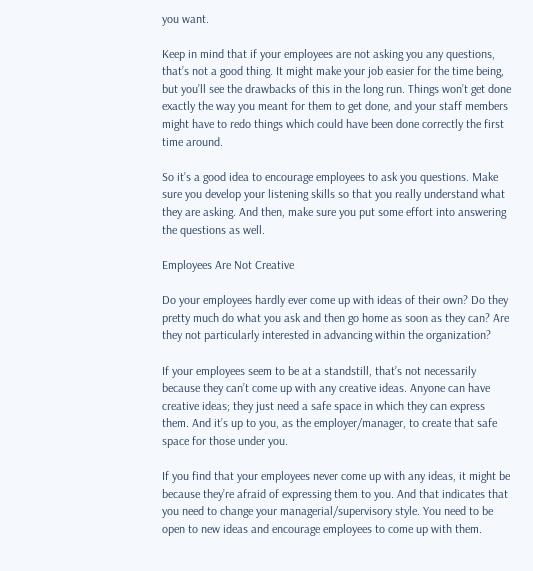you want.

Keep in mind that if your employees are not asking you any questions, that’s not a good thing. It might make your job easier for the time being, but you’ll see the drawbacks of this in the long run. Things won’t get done exactly the way you meant for them to get done, and your staff members might have to redo things which could have been done correctly the first time around.

So it’s a good idea to encourage employees to ask you questions. Make sure you develop your listening skills so that you really understand what they are asking. And then, make sure you put some effort into answering the questions as well.

Employees Are Not Creative

Do your employees hardly ever come up with ideas of their own? Do they pretty much do what you ask and then go home as soon as they can? Are they not particularly interested in advancing within the organization?

If your employees seem to be at a standstill, that’s not necessarily because they can’t come up with any creative ideas. Anyone can have creative ideas; they just need a safe space in which they can express them. And it’s up to you, as the employer/manager, to create that safe space for those under you.

If you find that your employees never come up with any ideas, it might be because they’re afraid of expressing them to you. And that indicates that you need to change your managerial/supervisory style. You need to be open to new ideas and encourage employees to come up with them.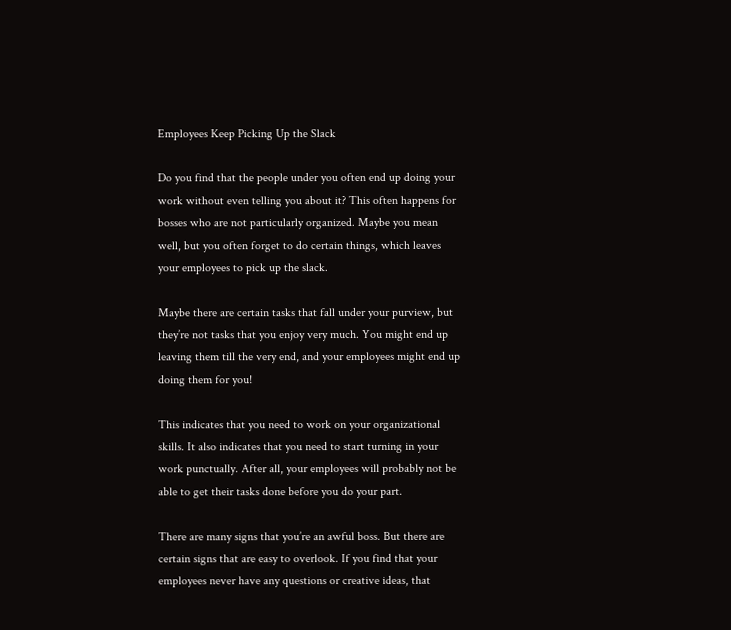Employees Keep Picking Up the Slack

Do you find that the people under you often end up doing your work without even telling you about it? This often happens for bosses who are not particularly organized. Maybe you mean well, but you often forget to do certain things, which leaves your employees to pick up the slack.

Maybe there are certain tasks that fall under your purview, but they’re not tasks that you enjoy very much. You might end up leaving them till the very end, and your employees might end up doing them for you!

This indicates that you need to work on your organizational skills. It also indicates that you need to start turning in your work punctually. After all, your employees will probably not be able to get their tasks done before you do your part.

There are many signs that you’re an awful boss. But there are certain signs that are easy to overlook. If you find that your employees never have any questions or creative ideas, that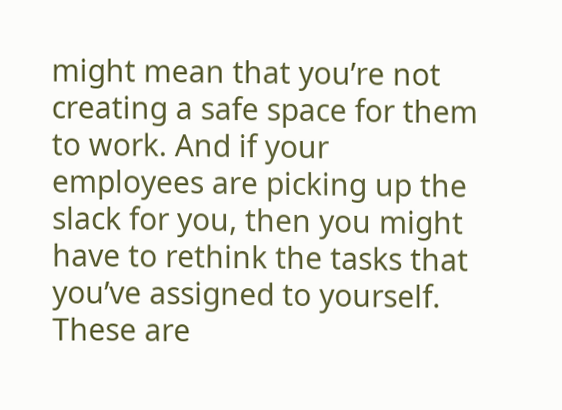might mean that you’re not creating a safe space for them to work. And if your employees are picking up the slack for you, then you might have to rethink the tasks that you’ve assigned to yourself. These are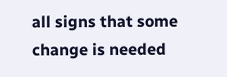all signs that some change is needed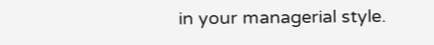in your managerial style.